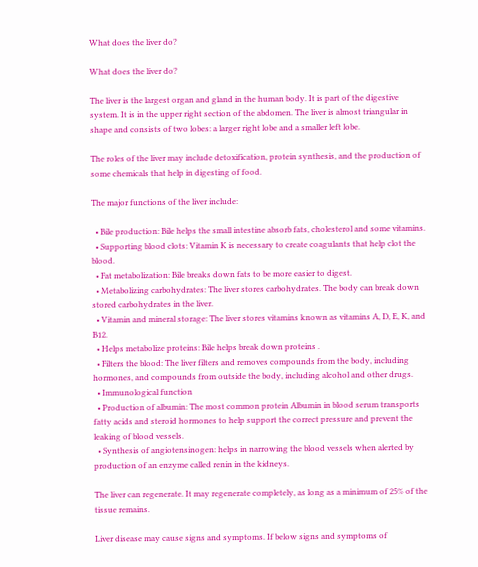What does the liver do?

What does the liver do?

The liver is the largest organ and gland in the human body. It is part of the digestive system. It is in the upper right section of the abdomen. The liver is almost triangular in shape and consists of two lobes: a larger right lobe and a smaller left lobe.

The roles of the liver may include detoxification, protein synthesis, and the production of some chemicals that help in digesting of food.

The major functions of the liver include:

  • Bile production: Bile helps the small intestine absorb fats, cholesterol and some vitamins.
  • Supporting blood clots: Vitamin K is necessary to create coagulants that help clot the blood.
  • Fat metabolization: Bile breaks down fats to be more easier to digest.
  • Metabolizing carbohydrates: The liver stores carbohydrates. The body can break down stored carbohydrates in the liver.
  • Vitamin and mineral storage: The liver stores vitamins known as vitamins A, D, E, K, and B12.
  • Helps metabolize proteins: Bile helps break down proteins .
  • Filters the blood: The liver filters and removes compounds from the body, including hormones, and compounds from outside the body, including alcohol and other drugs.
  • Immunological function
  • Production of albumin: The most common protein Albumin in blood serum transports fatty acids and steroid hormones to help support the correct pressure and prevent the leaking of blood vessels.
  • Synthesis of angiotensinogen: helps in narrowing the blood vessels when alerted by production of an enzyme called renin in the kidneys.

The liver can regenerate. It may regenerate completely, as long as a minimum of 25% of the tissue remains.

Liver disease may cause signs and symptoms. If below signs and symptoms of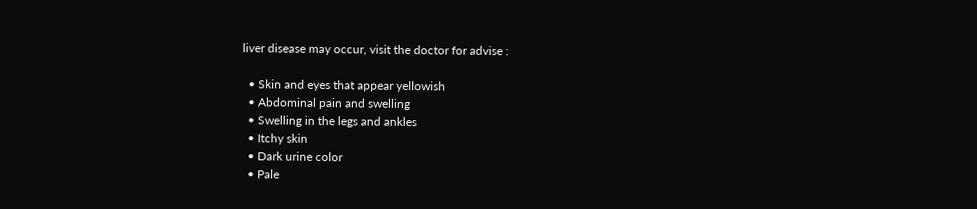liver disease may occur, visit the doctor for advise :

  • Skin and eyes that appear yellowish
  • Abdominal pain and swelling
  • Swelling in the legs and ankles
  • Itchy skin
  • Dark urine color
  • Pale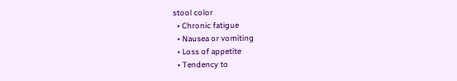stool color
  • Chronic fatigue
  • Nausea or vomiting
  • Loss of appetite
  • Tendency to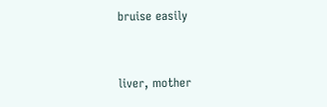bruise easily


liver, mother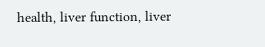health, liver function, liver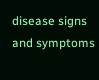disease signs and symptoms